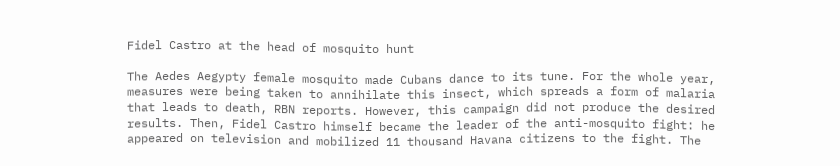Fidel Castro at the head of mosquito hunt

The Aedes Aegypty female mosquito made Cubans dance to its tune. For the whole year, measures were being taken to annihilate this insect, which spreads a form of malaria that leads to death, RBN reports. However, this campaign did not produce the desired results. Then, Fidel Castro himself became the leader of the anti-mosquito fight: he appeared on television and mobilized 11 thousand Havana citizens to the fight. The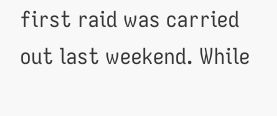first raid was carried out last weekend. While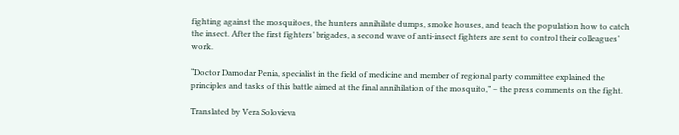fighting against the mosquitoes, the hunters annihilate dumps, smoke houses, and teach the population how to catch the insect. After the first fighters’ brigades, a second wave of anti-insect fighters are sent to control their colleagues’ work.

“Doctor Damodar Penia, specialist in the field of medicine and member of regional party committee explained the principles and tasks of this battle aimed at the final annihilation of the mosquito,” – the press comments on the fight.

Translated by Vera Solovieva